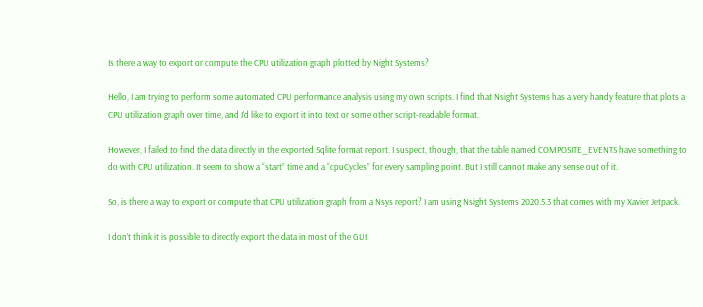Is there a way to export or compute the CPU utilization graph plotted by Night Systems?

Hello, I am trying to perform some automated CPU performance analysis using my own scripts. I find that Nsight Systems has a very handy feature that plots a CPU utilization graph over time, and I’d like to export it into text or some other script-readable format.

However, I failed to find the data directly in the exported Sqlite format report. I suspect, though, that the table named COMPOSITE_EVENTS have something to do with CPU utilization. It seem to show a “start” time and a “cpuCycles” for every sampling point. But I still cannot make any sense out of it.

So, is there a way to export or compute that CPU utilization graph from a Nsys report? I am using Nsight Systems 2020.5.3 that comes with my Xavier Jetpack.

I don’t think it is possible to directly export the data in most of the GUI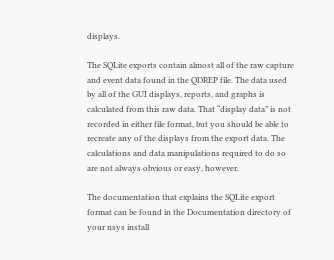displays.

The SQLite exports contain almost all of the raw capture and event data found in the QDREP file. The data used by all of the GUI displays, reports, and graphs is calculated from this raw data. That “display data” is not recorded in either file format, but you should be able to recreate any of the displays from the export data. The calculations and data manipulations required to do so are not always obvious or easy, however.

The documentation that explains the SQLite export format can be found in the Documentation directory of your nsys install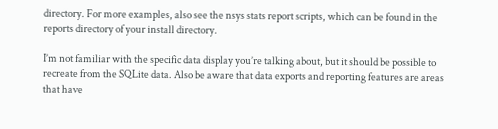directory. For more examples, also see the nsys stats report scripts, which can be found in the reports directory of your install directory.

I’m not familiar with the specific data display you’re talking about, but it should be possible to recreate from the SQLite data. Also be aware that data exports and reporting features are areas that have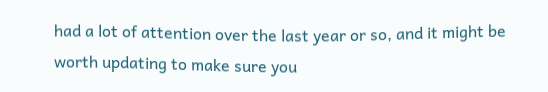had a lot of attention over the last year or so, and it might be worth updating to make sure you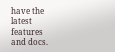have the latest features and docs.